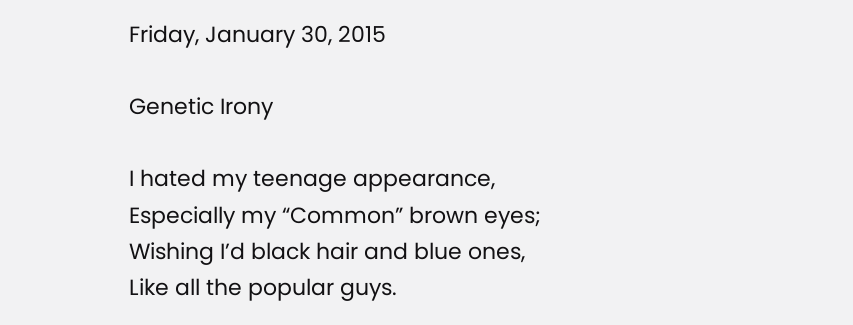Friday, January 30, 2015

Genetic Irony

I hated my teenage appearance,
Especially my “Common” brown eyes;
Wishing I’d black hair and blue ones,
Like all the popular guys.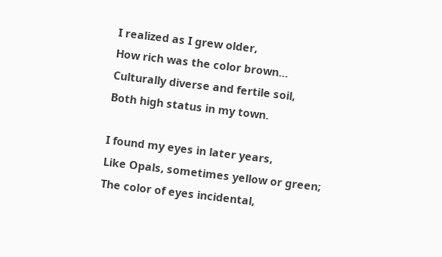I realized as I grew older,
How rich was the color brown…
Culturally diverse and fertile soil,
Both high status in my town.

I found my eyes in later years,
Like Opals, sometimes yellow or green;
The color of eyes incidental,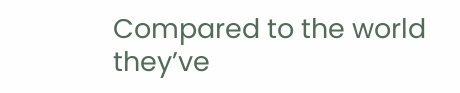Compared to the world they’ve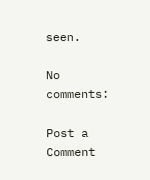seen.

No comments:

Post a Comment